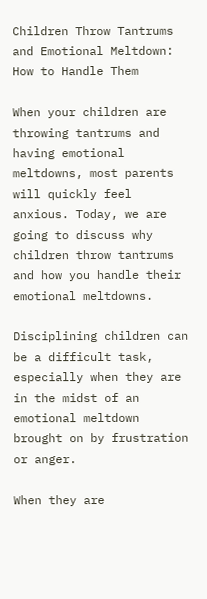Children Throw Tantrums and Emotional Meltdown: How to Handle Them

When your children are throwing tantrums and having emotional meltdowns, most parents will quickly feel anxious. Today, we are going to discuss why children throw tantrums and how you handle their emotional meltdowns.

Disciplining children can be a difficult task, especially when they are in the midst of an emotional meltdown brought on by frustration or anger.

When they are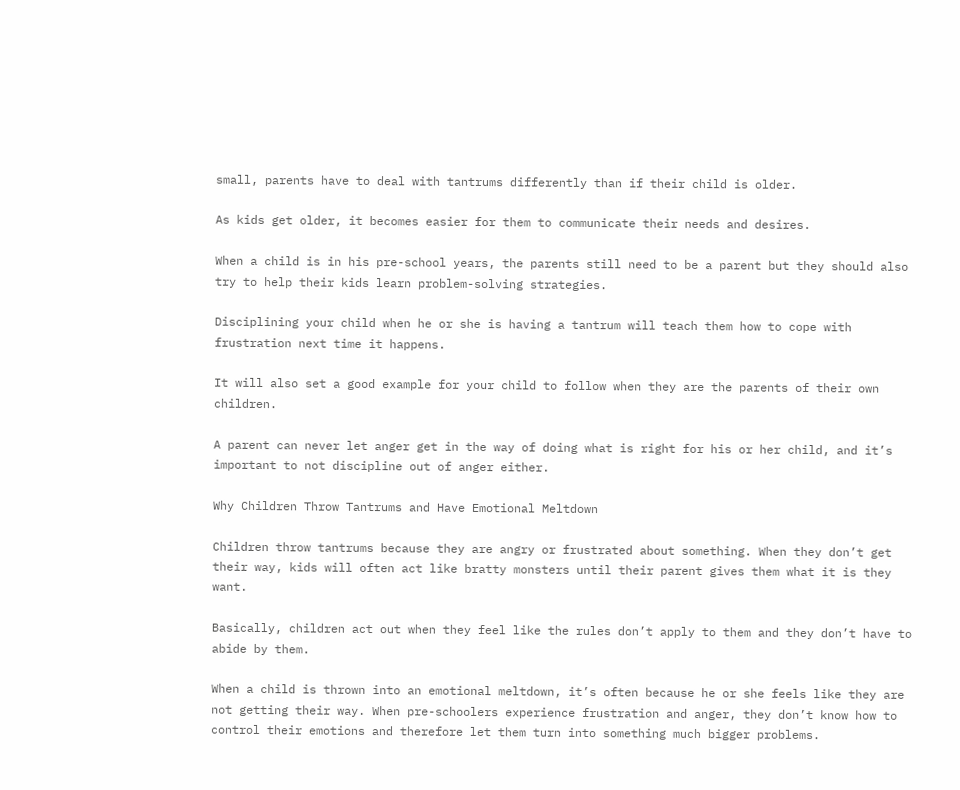small, parents have to deal with tantrums differently than if their child is older.

As kids get older, it becomes easier for them to communicate their needs and desires.

When a child is in his pre-school years, the parents still need to be a parent but they should also try to help their kids learn problem-solving strategies.

Disciplining your child when he or she is having a tantrum will teach them how to cope with frustration next time it happens.

It will also set a good example for your child to follow when they are the parents of their own children.

A parent can never let anger get in the way of doing what is right for his or her child, and it’s important to not discipline out of anger either.

Why Children Throw Tantrums and Have Emotional Meltdown

Children throw tantrums because they are angry or frustrated about something. When they don’t get their way, kids will often act like bratty monsters until their parent gives them what it is they want.

Basically, children act out when they feel like the rules don’t apply to them and they don’t have to abide by them.

When a child is thrown into an emotional meltdown, it’s often because he or she feels like they are not getting their way. When pre-schoolers experience frustration and anger, they don’t know how to control their emotions and therefore let them turn into something much bigger problems.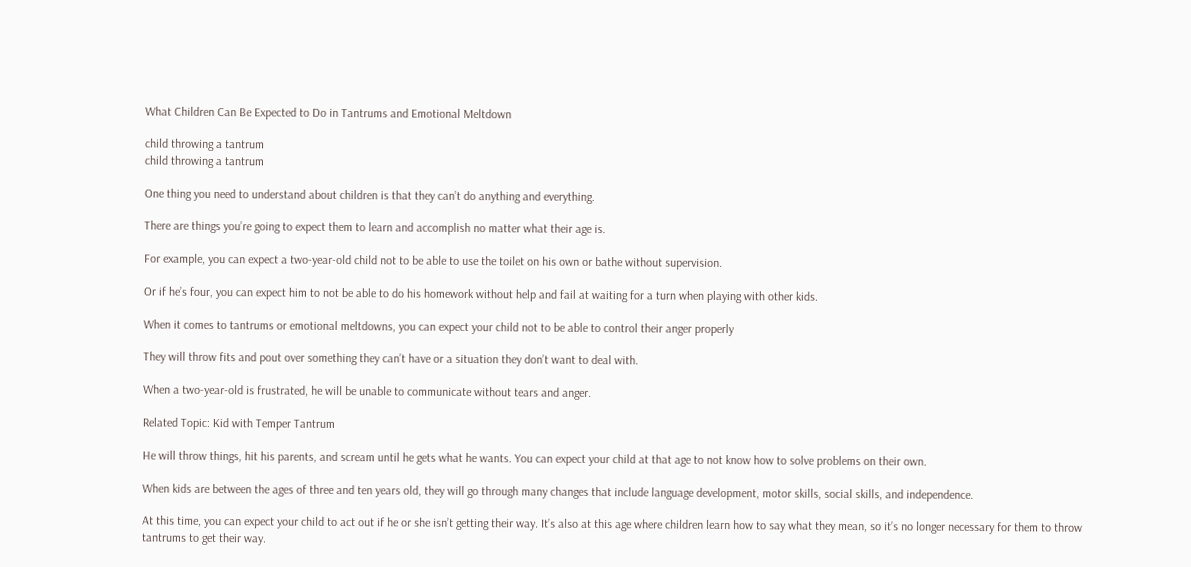What Children Can Be Expected to Do in Tantrums and Emotional Meltdown

child throwing a tantrum
child throwing a tantrum

One thing you need to understand about children is that they can’t do anything and everything.

There are things you’re going to expect them to learn and accomplish no matter what their age is.

For example, you can expect a two-year-old child not to be able to use the toilet on his own or bathe without supervision.

Or if he’s four, you can expect him to not be able to do his homework without help and fail at waiting for a turn when playing with other kids.

When it comes to tantrums or emotional meltdowns, you can expect your child not to be able to control their anger properly

They will throw fits and pout over something they can’t have or a situation they don’t want to deal with.

When a two-year-old is frustrated, he will be unable to communicate without tears and anger.

Related Topic: Kid with Temper Tantrum

He will throw things, hit his parents, and scream until he gets what he wants. You can expect your child at that age to not know how to solve problems on their own.

When kids are between the ages of three and ten years old, they will go through many changes that include language development, motor skills, social skills, and independence.

At this time, you can expect your child to act out if he or she isn’t getting their way. It’s also at this age where children learn how to say what they mean, so it’s no longer necessary for them to throw tantrums to get their way.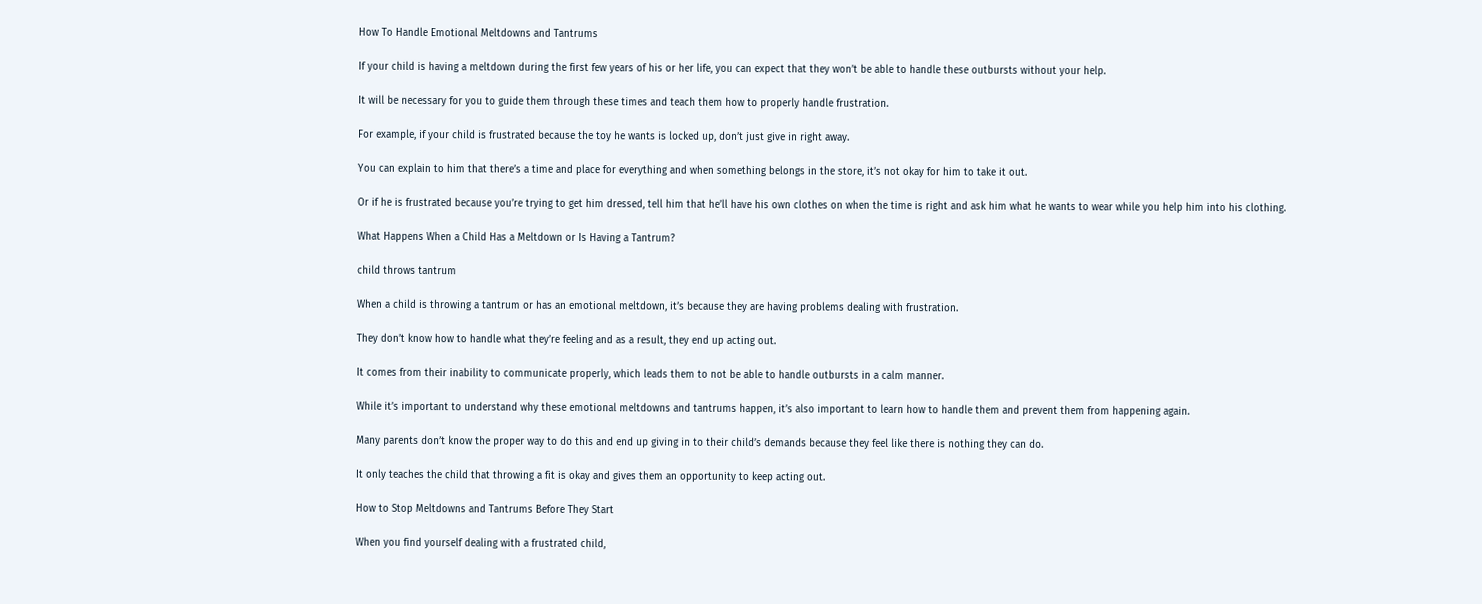How To Handle Emotional Meltdowns and Tantrums

If your child is having a meltdown during the first few years of his or her life, you can expect that they won’t be able to handle these outbursts without your help.

It will be necessary for you to guide them through these times and teach them how to properly handle frustration.

For example, if your child is frustrated because the toy he wants is locked up, don’t just give in right away.

You can explain to him that there’s a time and place for everything and when something belongs in the store, it’s not okay for him to take it out.

Or if he is frustrated because you’re trying to get him dressed, tell him that he’ll have his own clothes on when the time is right and ask him what he wants to wear while you help him into his clothing.

What Happens When a Child Has a Meltdown or Is Having a Tantrum?

child throws tantrum

When a child is throwing a tantrum or has an emotional meltdown, it’s because they are having problems dealing with frustration.

They don’t know how to handle what they’re feeling and as a result, they end up acting out.

It comes from their inability to communicate properly, which leads them to not be able to handle outbursts in a calm manner.

While it’s important to understand why these emotional meltdowns and tantrums happen, it’s also important to learn how to handle them and prevent them from happening again.

Many parents don’t know the proper way to do this and end up giving in to their child’s demands because they feel like there is nothing they can do.

It only teaches the child that throwing a fit is okay and gives them an opportunity to keep acting out.

How to Stop Meltdowns and Tantrums Before They Start

When you find yourself dealing with a frustrated child,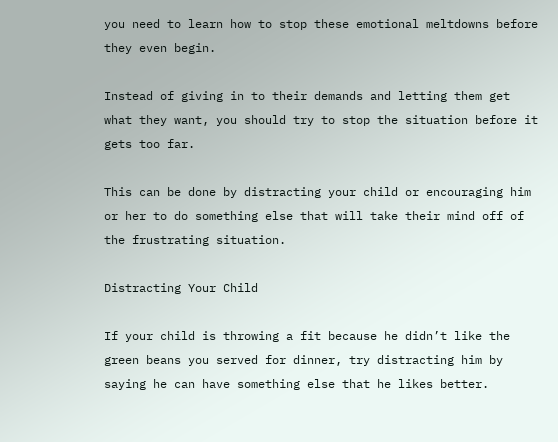you need to learn how to stop these emotional meltdowns before they even begin.

Instead of giving in to their demands and letting them get what they want, you should try to stop the situation before it gets too far.

This can be done by distracting your child or encouraging him or her to do something else that will take their mind off of the frustrating situation.

Distracting Your Child

If your child is throwing a fit because he didn’t like the green beans you served for dinner, try distracting him by saying he can have something else that he likes better.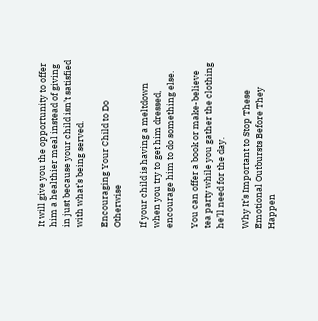It will give you the opportunity to offer him a healthier meal instead of giving in just because your child isn’t satisfied with what’s being served.

Encouraging Your Child to Do Otherwise

If your child is having a meltdown when you try to get him dressed, encourage him to do something else.

You can offer a book or make-believe tea party while you gather the clothing he’ll need for the day.

Why It’s Important to Stop These Emotional Outbursts Before They Happen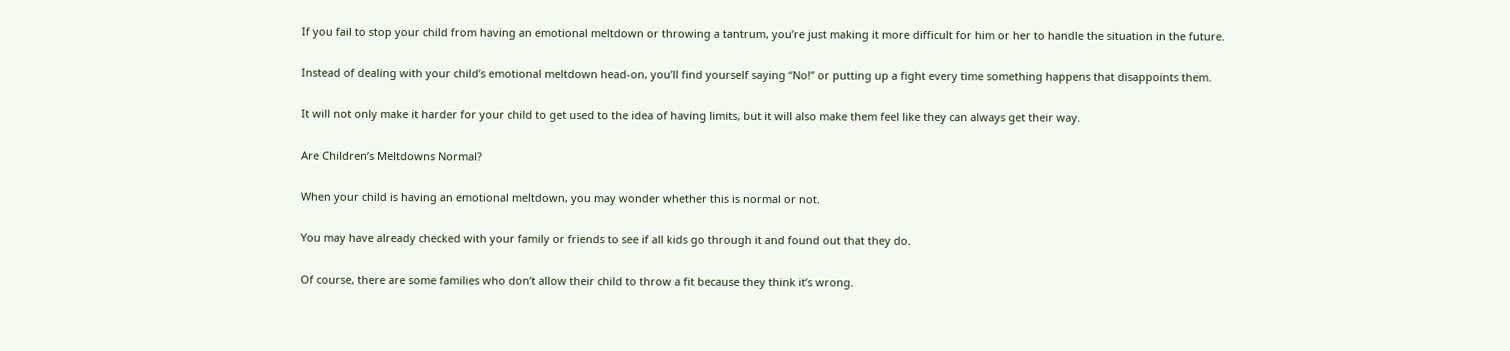If you fail to stop your child from having an emotional meltdown or throwing a tantrum, you’re just making it more difficult for him or her to handle the situation in the future.

Instead of dealing with your child’s emotional meltdown head-on, you’ll find yourself saying “No!” or putting up a fight every time something happens that disappoints them.

It will not only make it harder for your child to get used to the idea of having limits, but it will also make them feel like they can always get their way.

Are Children’s Meltdowns Normal?

When your child is having an emotional meltdown, you may wonder whether this is normal or not.

You may have already checked with your family or friends to see if all kids go through it and found out that they do.

Of course, there are some families who don’t allow their child to throw a fit because they think it’s wrong.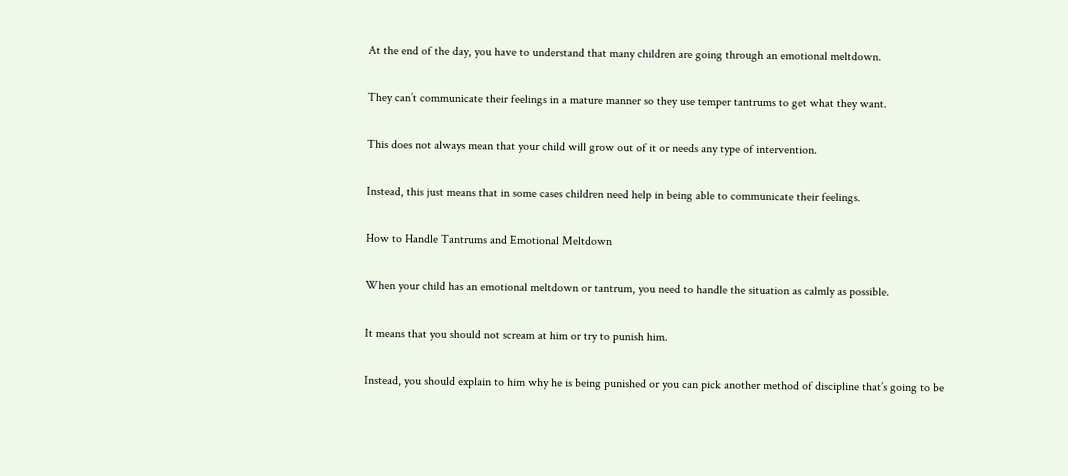At the end of the day, you have to understand that many children are going through an emotional meltdown.

They can’t communicate their feelings in a mature manner so they use temper tantrums to get what they want.

This does not always mean that your child will grow out of it or needs any type of intervention.

Instead, this just means that in some cases children need help in being able to communicate their feelings.

How to Handle Tantrums and Emotional Meltdown

When your child has an emotional meltdown or tantrum, you need to handle the situation as calmly as possible.

It means that you should not scream at him or try to punish him.

Instead, you should explain to him why he is being punished or you can pick another method of discipline that’s going to be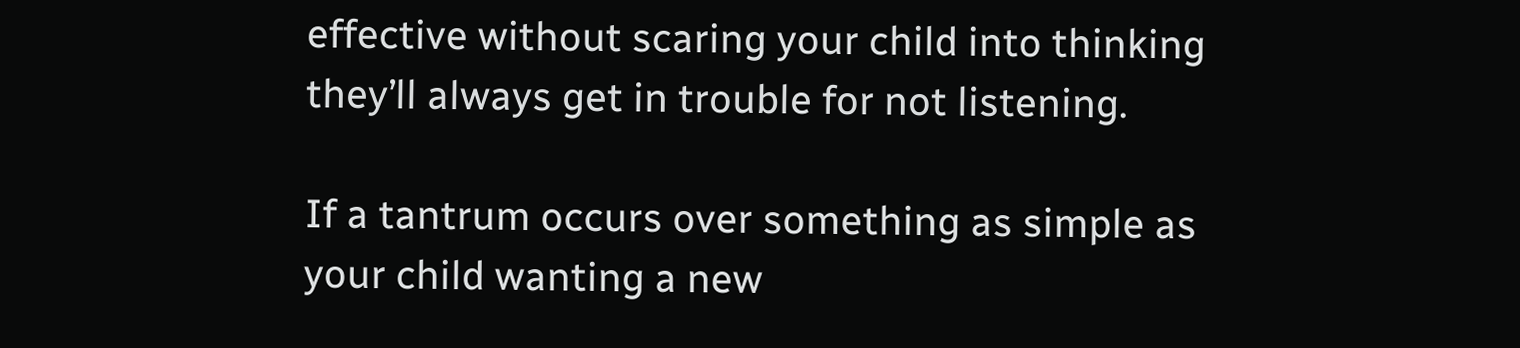effective without scaring your child into thinking they’ll always get in trouble for not listening.

If a tantrum occurs over something as simple as your child wanting a new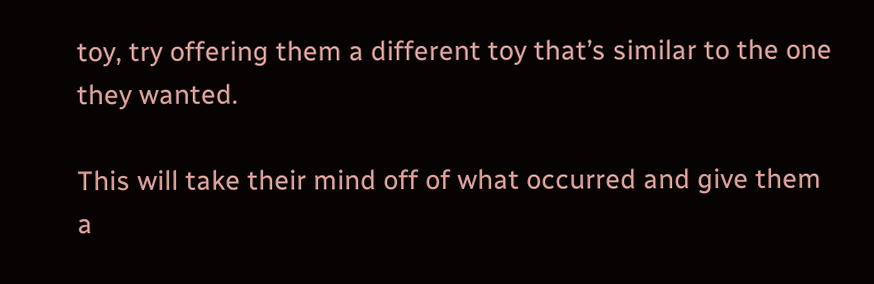toy, try offering them a different toy that’s similar to the one they wanted.

This will take their mind off of what occurred and give them a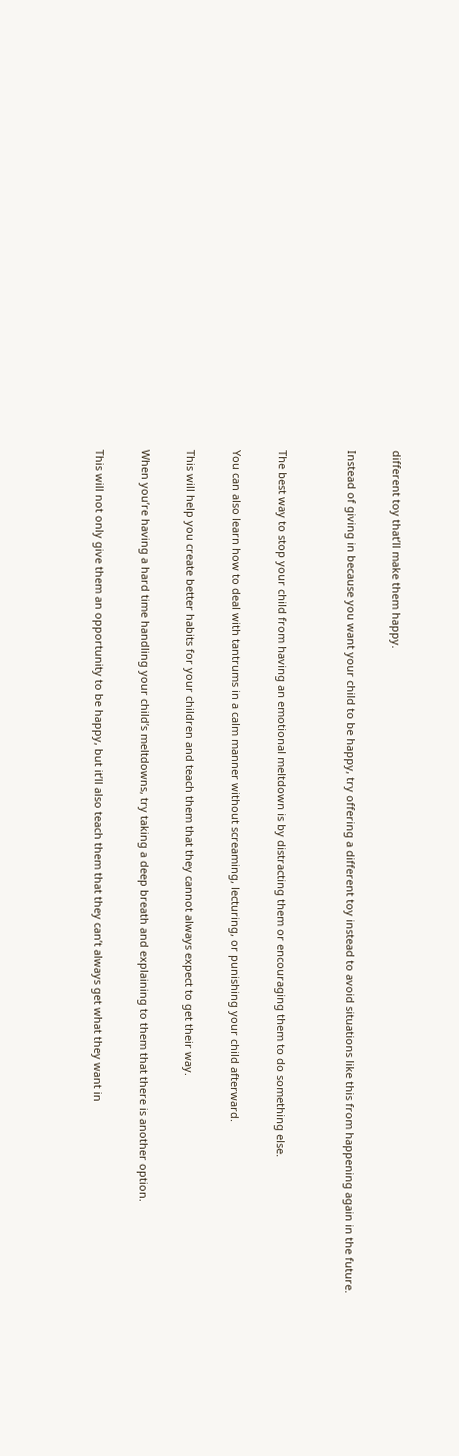different toy that’ll make them happy.

Instead of giving in because you want your child to be happy, try offering a different toy instead to avoid situations like this from happening again in the future.


The best way to stop your child from having an emotional meltdown is by distracting them or encouraging them to do something else.

You can also learn how to deal with tantrums in a calm manner without screaming, lecturing, or punishing your child afterward.

This will help you create better habits for your children and teach them that they cannot always expect to get their way.

When you’re having a hard time handling your child’s meltdowns, try taking a deep breath and explaining to them that there is another option.

This will not only give them an opportunity to be happy, but it’ll also teach them that they can’t always get what they want in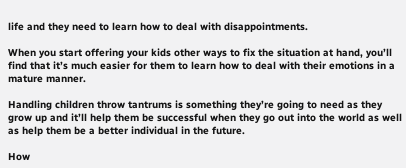life and they need to learn how to deal with disappointments.

When you start offering your kids other ways to fix the situation at hand, you’ll find that it’s much easier for them to learn how to deal with their emotions in a mature manner.

Handling children throw tantrums is something they’re going to need as they grow up and it’ll help them be successful when they go out into the world as well as help them be a better individual in the future.

How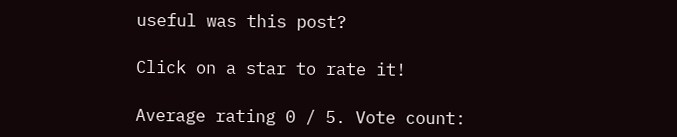useful was this post?

Click on a star to rate it!

Average rating 0 / 5. Vote count: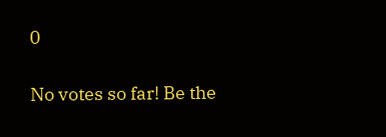0

No votes so far! Be the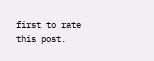first to rate this post.